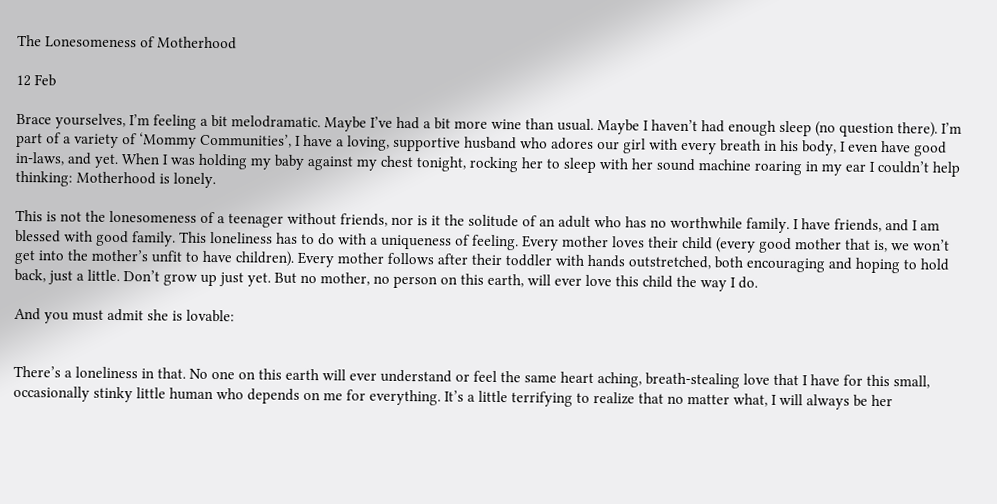The Lonesomeness of Motherhood

12 Feb

Brace yourselves, I’m feeling a bit melodramatic. Maybe I’ve had a bit more wine than usual. Maybe I haven’t had enough sleep (no question there). I’m part of a variety of ‘Mommy Communities’, I have a loving, supportive husband who adores our girl with every breath in his body, I even have good in-laws, and yet. When I was holding my baby against my chest tonight, rocking her to sleep with her sound machine roaring in my ear I couldn’t help thinking: Motherhood is lonely.

This is not the lonesomeness of a teenager without friends, nor is it the solitude of an adult who has no worthwhile family. I have friends, and I am blessed with good family. This loneliness has to do with a uniqueness of feeling. Every mother loves their child (every good mother that is, we won’t get into the mother’s unfit to have children). Every mother follows after their toddler with hands outstretched, both encouraging and hoping to hold back, just a little. Don’t grow up just yet. But no mother, no person on this earth, will ever love this child the way I do.

And you must admit she is lovable:


There’s a loneliness in that. No one on this earth will ever understand or feel the same heart aching, breath-stealing love that I have for this small, occasionally stinky little human who depends on me for everything. It’s a little terrifying to realize that no matter what, I will always be her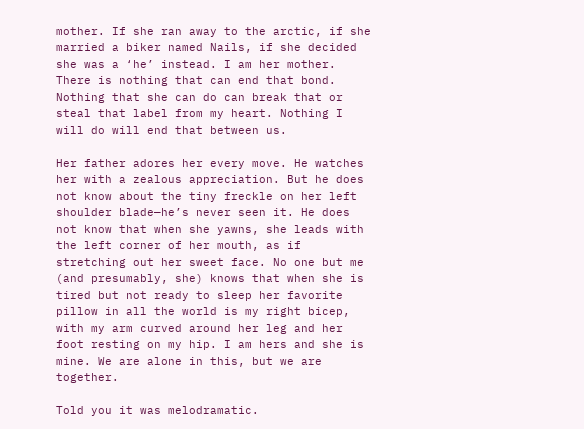mother. If she ran away to the arctic, if she married a biker named Nails, if she decided she was a ‘he’ instead. I am her mother. There is nothing that can end that bond. Nothing that she can do can break that or steal that label from my heart. Nothing I will do will end that between us.

Her father adores her every move. He watches her with a zealous appreciation. But he does not know about the tiny freckle on her left shoulder blade—he’s never seen it. He does not know that when she yawns, she leads with the left corner of her mouth, as if stretching out her sweet face. No one but me (and presumably, she) knows that when she is tired but not ready to sleep her favorite pillow in all the world is my right bicep, with my arm curved around her leg and her foot resting on my hip. I am hers and she is mine. We are alone in this, but we are together.

Told you it was melodramatic.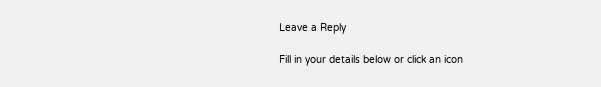Leave a Reply

Fill in your details below or click an icon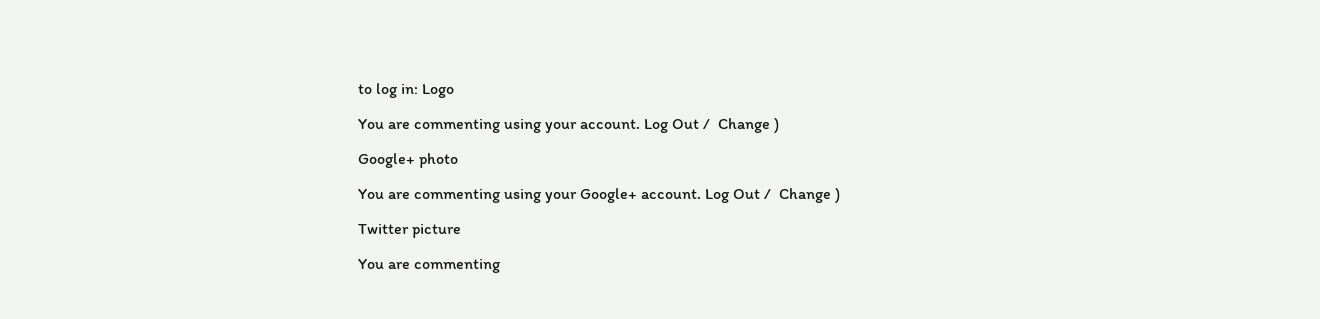to log in: Logo

You are commenting using your account. Log Out /  Change )

Google+ photo

You are commenting using your Google+ account. Log Out /  Change )

Twitter picture

You are commenting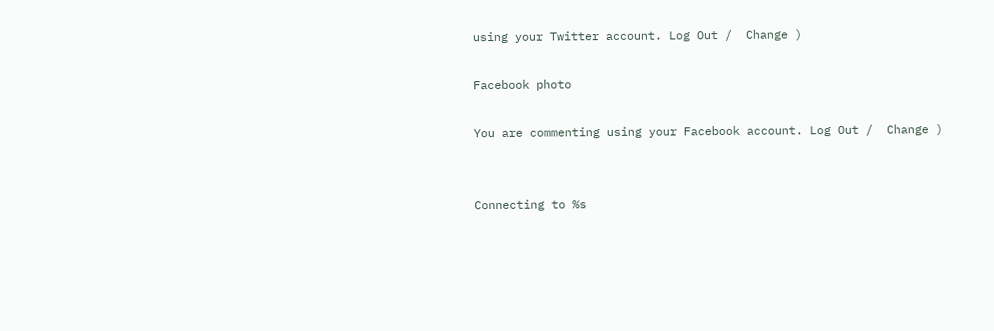using your Twitter account. Log Out /  Change )

Facebook photo

You are commenting using your Facebook account. Log Out /  Change )


Connecting to %s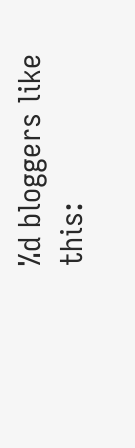%d bloggers like this: